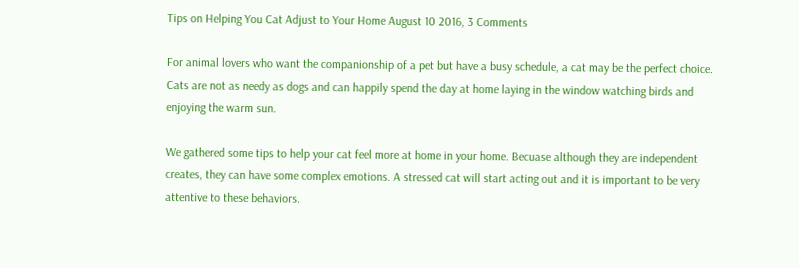Tips on Helping You Cat Adjust to Your Home August 10 2016, 3 Comments

For animal lovers who want the companionship of a pet but have a busy schedule, a cat may be the perfect choice.  Cats are not as needy as dogs and can happily spend the day at home laying in the window watching birds and enjoying the warm sun.

We gathered some tips to help your cat feel more at home in your home. Becuase although they are independent creates, they can have some complex emotions. A stressed cat will start acting out and it is important to be very attentive to these behaviors.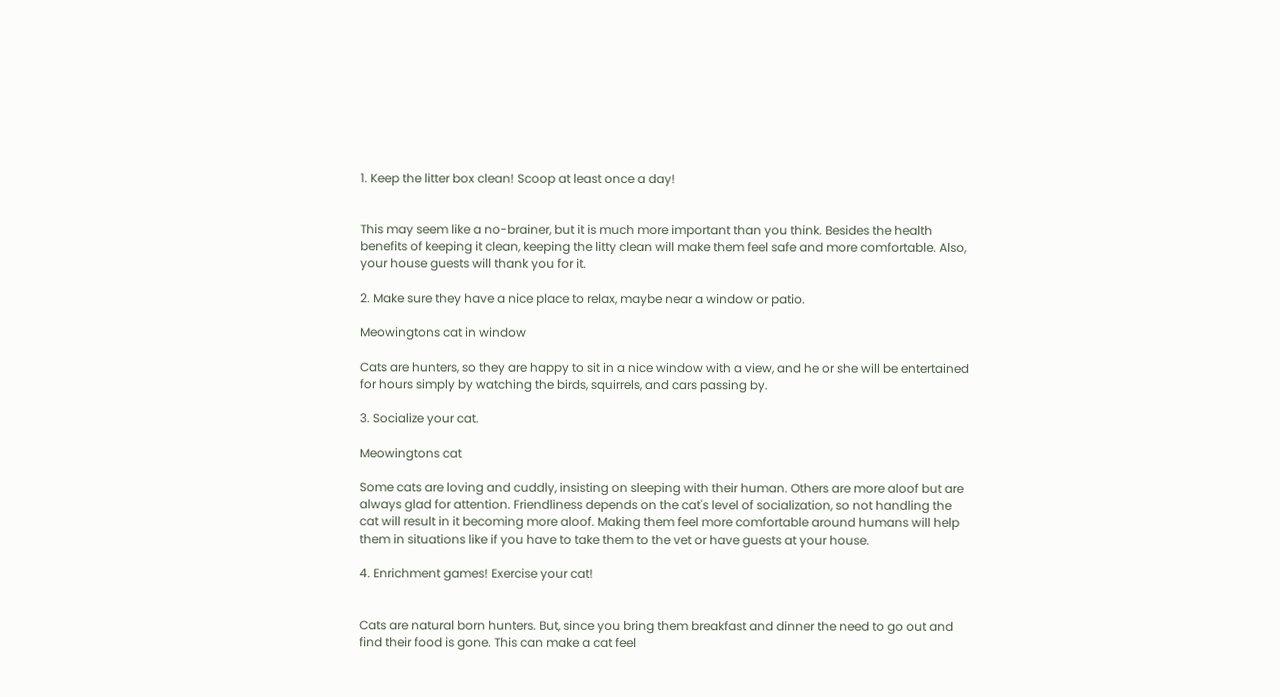1. Keep the litter box clean! Scoop at least once a day!


This may seem like a no-brainer, but it is much more important than you think. Besides the health benefits of keeping it clean, keeping the litty clean will make them feel safe and more comfortable. Also, your house guests will thank you for it.

2. Make sure they have a nice place to relax, maybe near a window or patio.

Meowingtons cat in window

Cats are hunters, so they are happy to sit in a nice window with a view, and he or she will be entertained for hours simply by watching the birds, squirrels, and cars passing by.

3. Socialize your cat.

Meowingtons cat

Some cats are loving and cuddly, insisting on sleeping with their human. Others are more aloof but are always glad for attention. Friendliness depends on the cat's level of socialization, so not handling the cat will result in it becoming more aloof. Making them feel more comfortable around humans will help them in situations like if you have to take them to the vet or have guests at your house.

4. Enrichment games! Exercise your cat!


Cats are natural born hunters. But, since you bring them breakfast and dinner the need to go out and find their food is gone. This can make a cat feel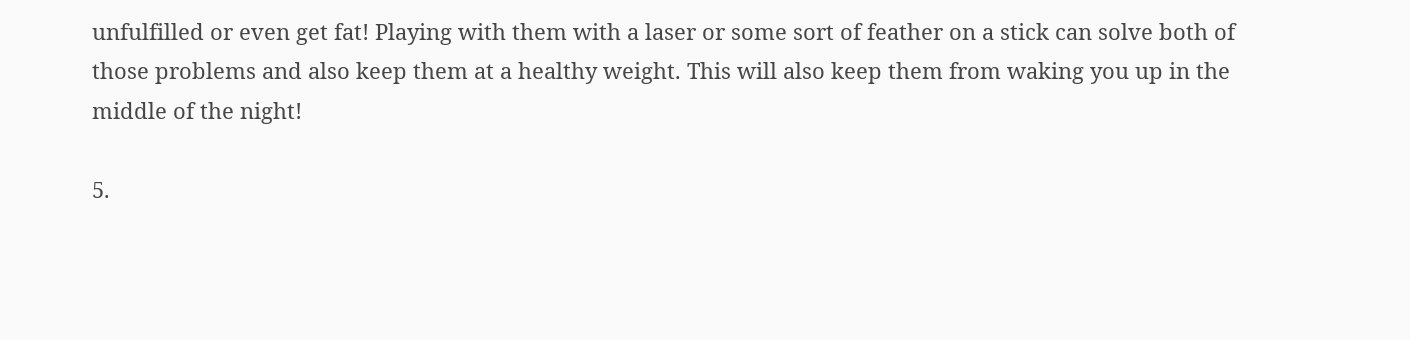unfulfilled or even get fat! Playing with them with a laser or some sort of feather on a stick can solve both of those problems and also keep them at a healthy weight. This will also keep them from waking you up in the middle of the night!

5.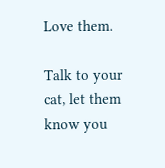Love them.

Talk to your cat, let them know you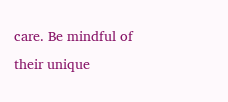care. Be mindful of their unique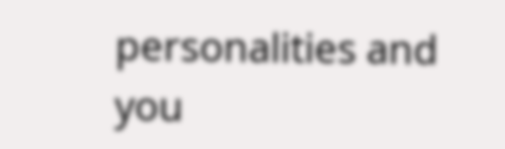personalities and you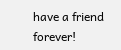have a friend forever!